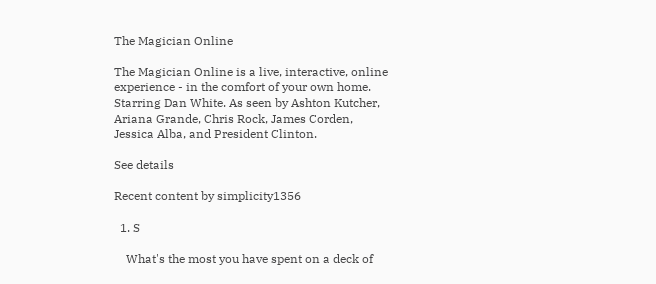The Magician Online

The Magician Online is a live, interactive, online experience - in the comfort of your own home. Starring Dan White. As seen by Ashton Kutcher, Ariana Grande, Chris Rock, James Corden, Jessica Alba, and President Clinton.

See details

Recent content by simplicity1356

  1. S

    What's the most you have spent on a deck of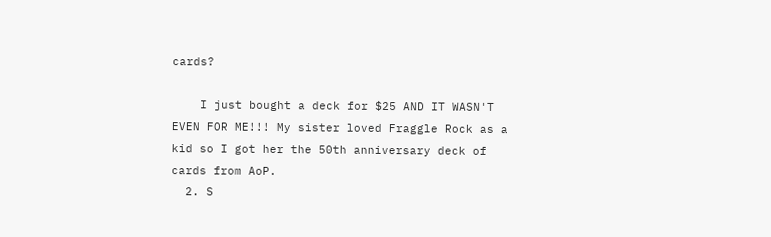cards?

    I just bought a deck for $25 AND IT WASN'T EVEN FOR ME!!! My sister loved Fraggle Rock as a kid so I got her the 50th anniversary deck of cards from AoP.
  2. S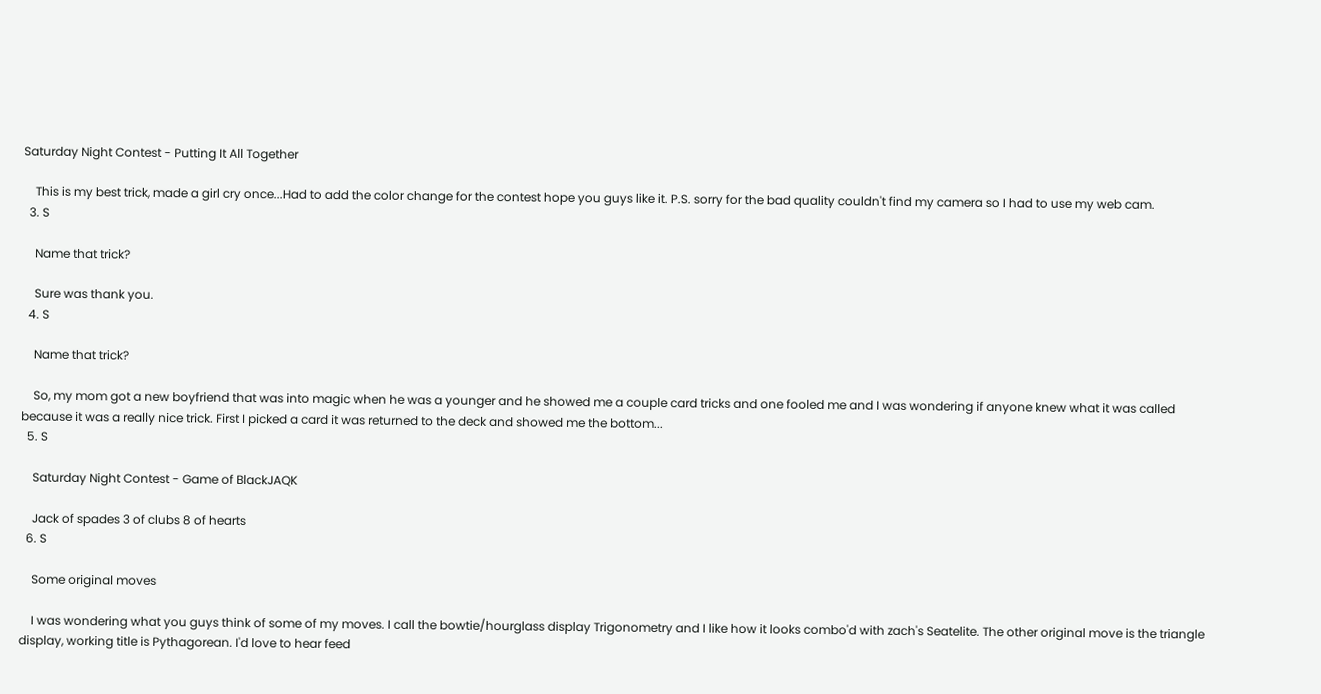Saturday Night Contest - Putting It All Together

    This is my best trick, made a girl cry once...Had to add the color change for the contest hope you guys like it. P.S. sorry for the bad quality couldn't find my camera so I had to use my web cam.
  3. S

    Name that trick?

    Sure was thank you.
  4. S

    Name that trick?

    So, my mom got a new boyfriend that was into magic when he was a younger and he showed me a couple card tricks and one fooled me and I was wondering if anyone knew what it was called because it was a really nice trick. First I picked a card it was returned to the deck and showed me the bottom...
  5. S

    Saturday Night Contest - Game of BlackJAQK

    Jack of spades 3 of clubs 8 of hearts
  6. S

    Some original moves

    I was wondering what you guys think of some of my moves. I call the bowtie/hourglass display Trigonometry and I like how it looks combo'd with zach's Seatelite. The other original move is the triangle display, working title is Pythagorean. I'd love to hear feed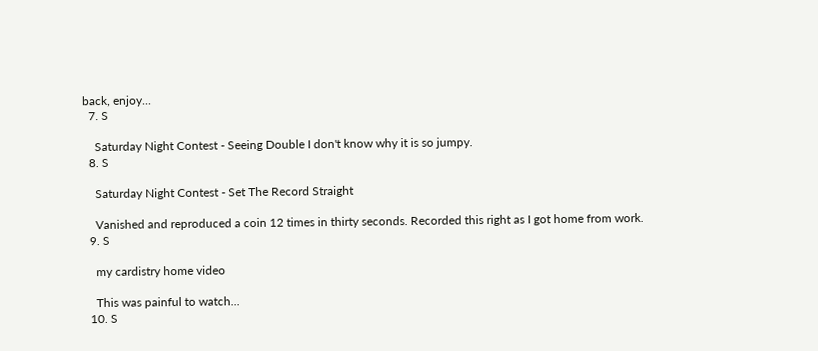back, enjoy...
  7. S

    Saturday Night Contest - Seeing Double I don't know why it is so jumpy.
  8. S

    Saturday Night Contest - Set The Record Straight

    Vanished and reproduced a coin 12 times in thirty seconds. Recorded this right as I got home from work.
  9. S

    my cardistry home video

    This was painful to watch...
  10. S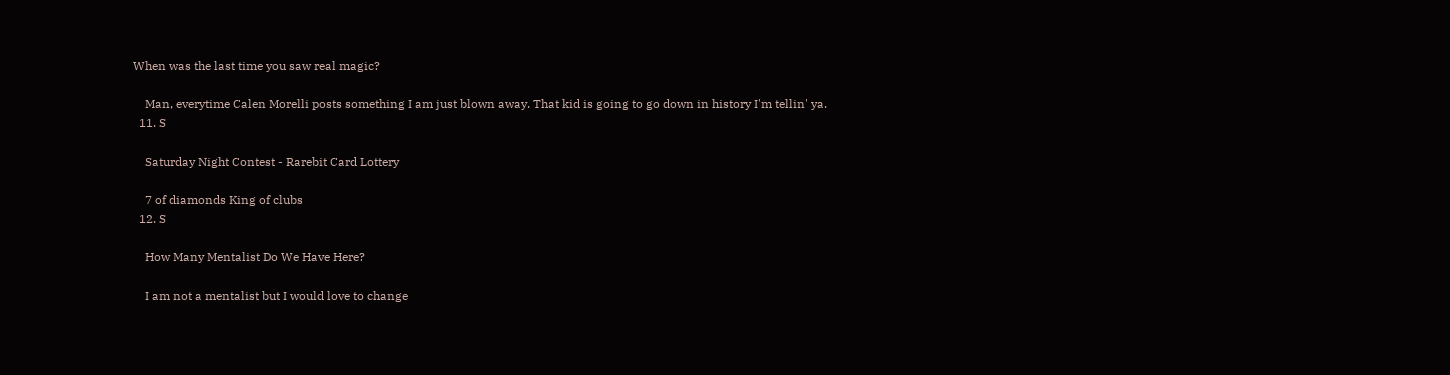When was the last time you saw real magic?

    Man, everytime Calen Morelli posts something I am just blown away. That kid is going to go down in history I'm tellin' ya.
  11. S

    Saturday Night Contest - Rarebit Card Lottery

    7 of diamonds King of clubs
  12. S

    How Many Mentalist Do We Have Here?

    I am not a mentalist but I would love to change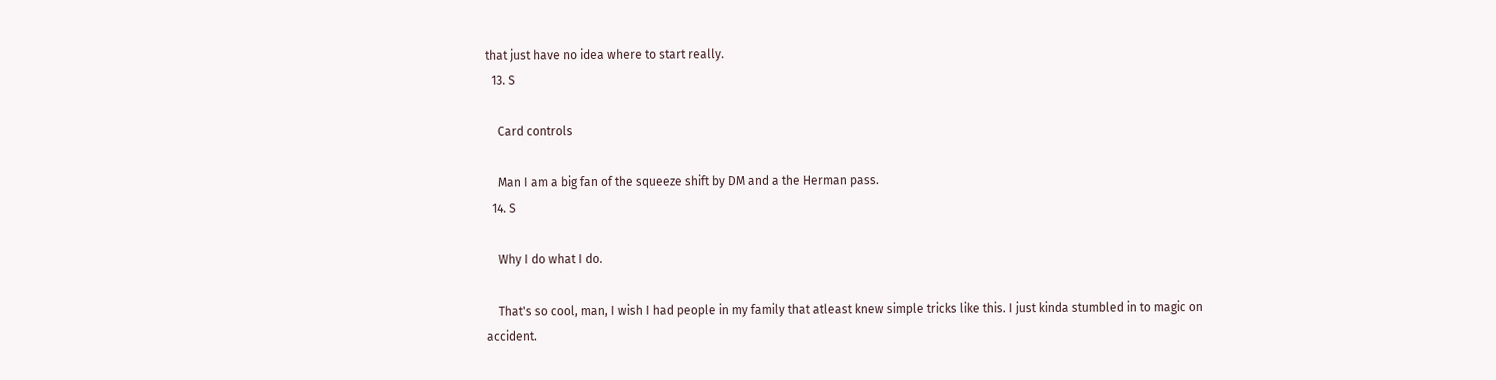that just have no idea where to start really.
  13. S

    Card controls

    Man I am a big fan of the squeeze shift by DM and a the Herman pass.
  14. S

    Why I do what I do.

    That's so cool, man, I wish I had people in my family that atleast knew simple tricks like this. I just kinda stumbled in to magic on accident.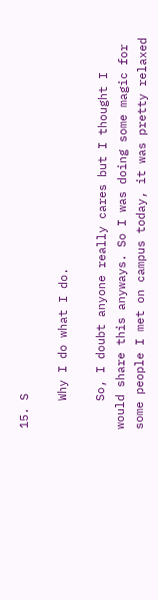15. S

    Why I do what I do.

    So, I doubt anyone really cares but I thought I would share this anyways. So I was doing some magic for some people I met on campus today, it was pretty relaxed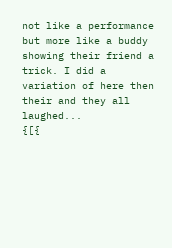not like a performance but more like a buddy showing their friend a trick. I did a variation of here then their and they all laughed...
{[{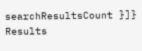searchResultsCount }]} Results